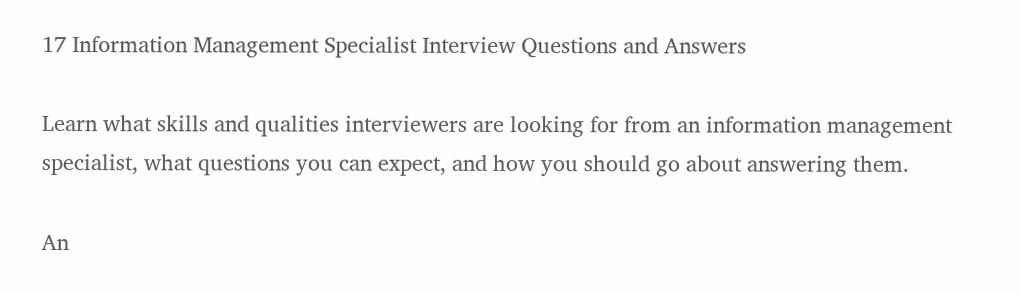17 Information Management Specialist Interview Questions and Answers

Learn what skills and qualities interviewers are looking for from an information management specialist, what questions you can expect, and how you should go about answering them.

An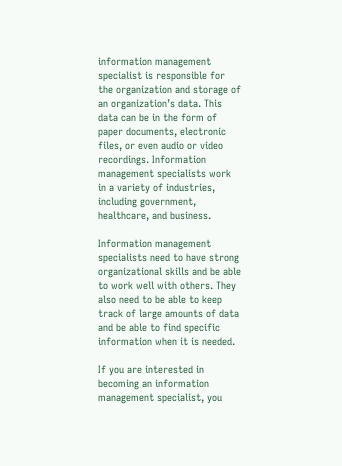information management specialist is responsible for the organization and storage of an organization’s data. This data can be in the form of paper documents, electronic files, or even audio or video recordings. Information management specialists work in a variety of industries, including government, healthcare, and business.

Information management specialists need to have strong organizational skills and be able to work well with others. They also need to be able to keep track of large amounts of data and be able to find specific information when it is needed.

If you are interested in becoming an information management specialist, you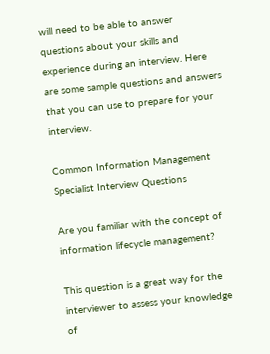will need to be able to answer questions about your skills and experience during an interview. Here are some sample questions and answers that you can use to prepare for your interview.

Common Information Management Specialist Interview Questions

Are you familiar with the concept of information lifecycle management?

This question is a great way for the interviewer to assess your knowledge of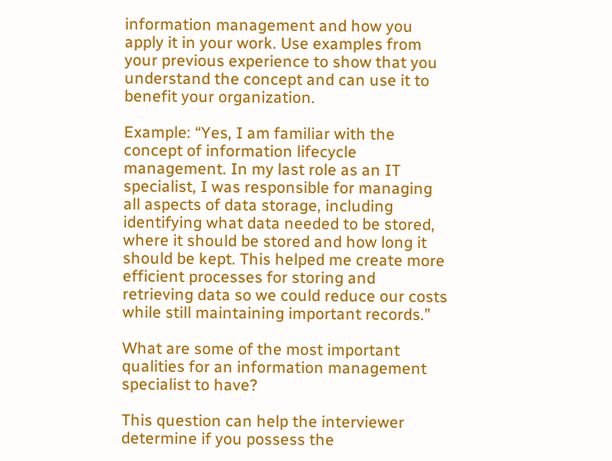information management and how you apply it in your work. Use examples from your previous experience to show that you understand the concept and can use it to benefit your organization.

Example: “Yes, I am familiar with the concept of information lifecycle management. In my last role as an IT specialist, I was responsible for managing all aspects of data storage, including identifying what data needed to be stored, where it should be stored and how long it should be kept. This helped me create more efficient processes for storing and retrieving data so we could reduce our costs while still maintaining important records.”

What are some of the most important qualities for an information management specialist to have?

This question can help the interviewer determine if you possess the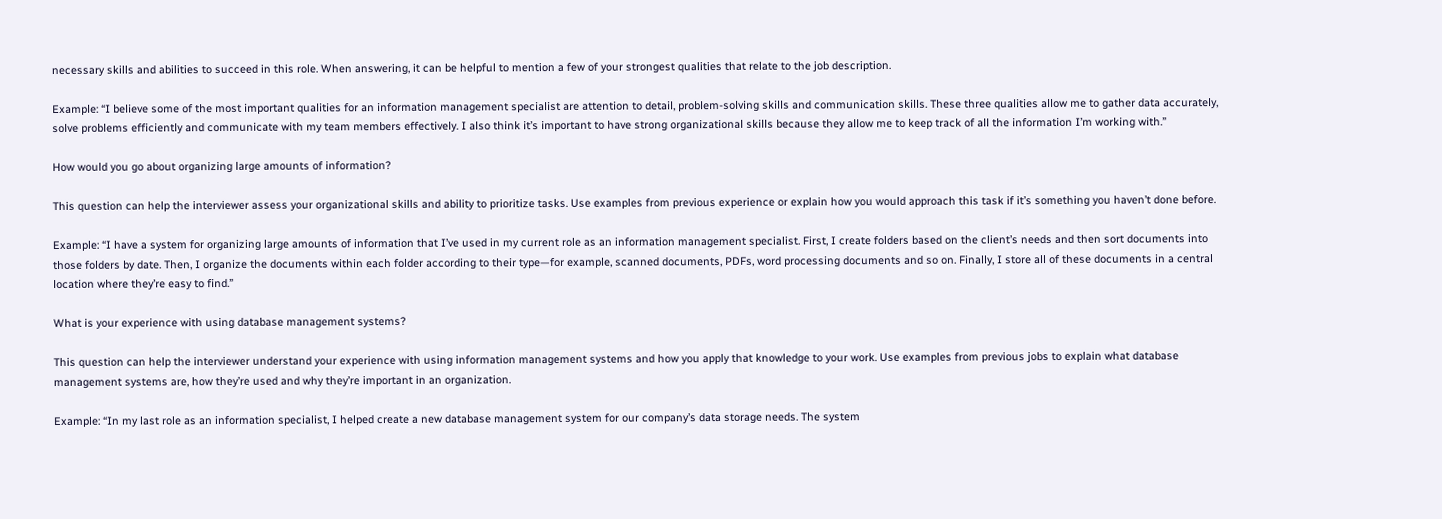necessary skills and abilities to succeed in this role. When answering, it can be helpful to mention a few of your strongest qualities that relate to the job description.

Example: “I believe some of the most important qualities for an information management specialist are attention to detail, problem-solving skills and communication skills. These three qualities allow me to gather data accurately, solve problems efficiently and communicate with my team members effectively. I also think it’s important to have strong organizational skills because they allow me to keep track of all the information I’m working with.”

How would you go about organizing large amounts of information?

This question can help the interviewer assess your organizational skills and ability to prioritize tasks. Use examples from previous experience or explain how you would approach this task if it’s something you haven’t done before.

Example: “I have a system for organizing large amounts of information that I’ve used in my current role as an information management specialist. First, I create folders based on the client’s needs and then sort documents into those folders by date. Then, I organize the documents within each folder according to their type—for example, scanned documents, PDFs, word processing documents and so on. Finally, I store all of these documents in a central location where they’re easy to find.”

What is your experience with using database management systems?

This question can help the interviewer understand your experience with using information management systems and how you apply that knowledge to your work. Use examples from previous jobs to explain what database management systems are, how they’re used and why they’re important in an organization.

Example: “In my last role as an information specialist, I helped create a new database management system for our company’s data storage needs. The system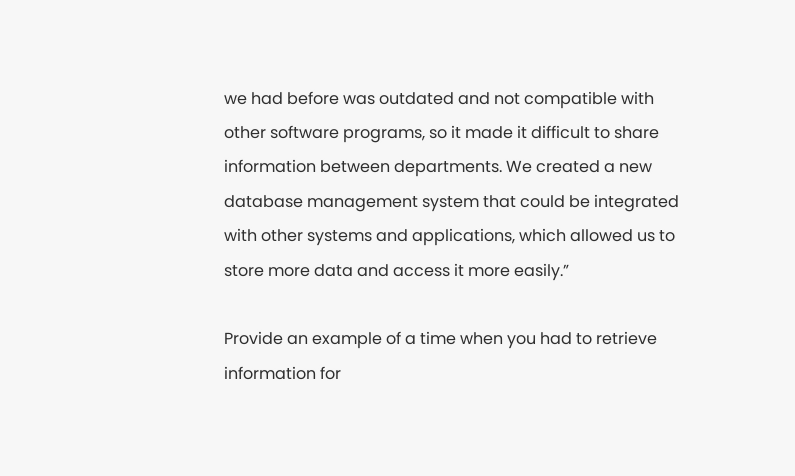we had before was outdated and not compatible with other software programs, so it made it difficult to share information between departments. We created a new database management system that could be integrated with other systems and applications, which allowed us to store more data and access it more easily.”

Provide an example of a time when you had to retrieve information for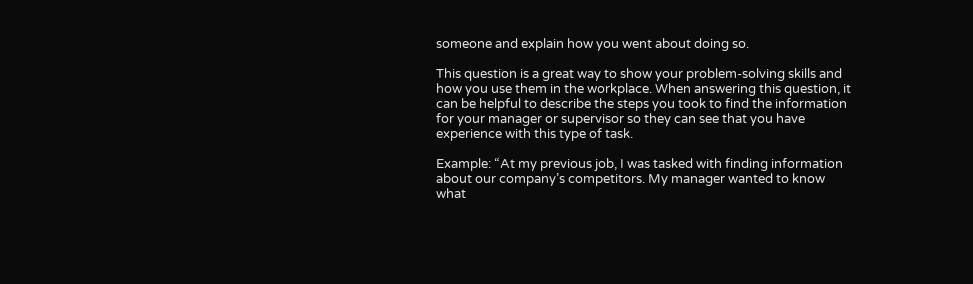someone and explain how you went about doing so.

This question is a great way to show your problem-solving skills and how you use them in the workplace. When answering this question, it can be helpful to describe the steps you took to find the information for your manager or supervisor so they can see that you have experience with this type of task.

Example: “At my previous job, I was tasked with finding information about our company’s competitors. My manager wanted to know what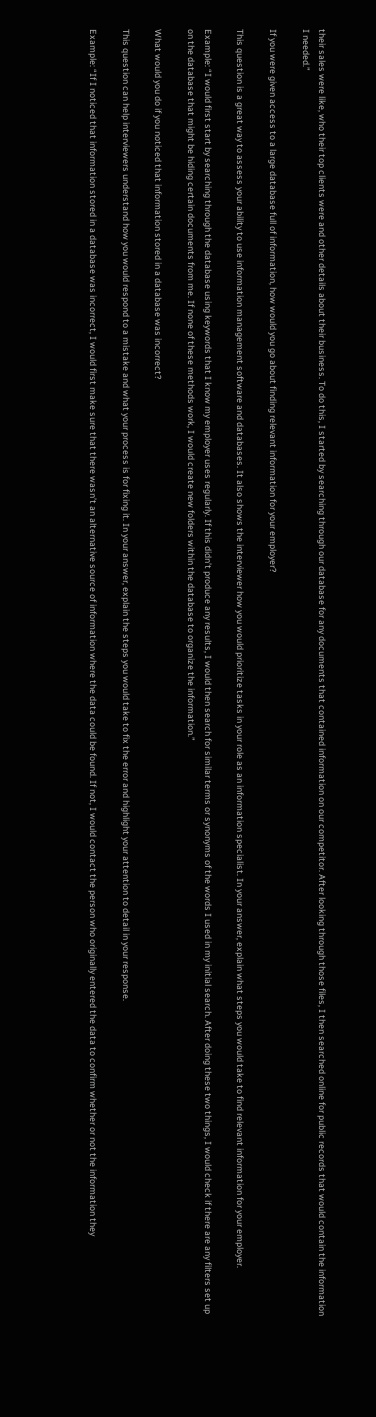their sales were like, who their top clients were and other details about their business. To do this, I started by searching through our database for any documents that contained information on our competitor. After looking through those files, I then searched online for public records that would contain the information I needed.”

If you were given access to a large database full of information, how would you go about finding relevant information for your employer?

This question is a great way to assess your ability to use information management software and databases. It also shows the interviewer how you would prioritize tasks in your role as an information specialist. In your answer, explain what steps you would take to find relevant information for your employer.

Example: “I would first start by searching through the database using keywords that I know my employer uses regularly. If this didn’t produce any results, I would then search for similar terms or synonyms of the words I used in my initial search. After doing these two things, I would check if there are any filters set up on the database that might be hiding certain documents from me. If none of these methods work, I would create new folders within the database to organize the information.”

What would you do if you noticed that information stored in a database was incorrect?

This question can help interviewers understand how you would respond to a mistake and what your process is for fixing it. In your answer, explain the steps you would take to fix the error and highlight your attention to detail in your response.

Example: “If I noticed that information stored in a database was incorrect, I would first make sure that there wasn’t an alternative source of information where the data could be found. If not, I would contact the person who originally entered the data to confirm whether or not the information they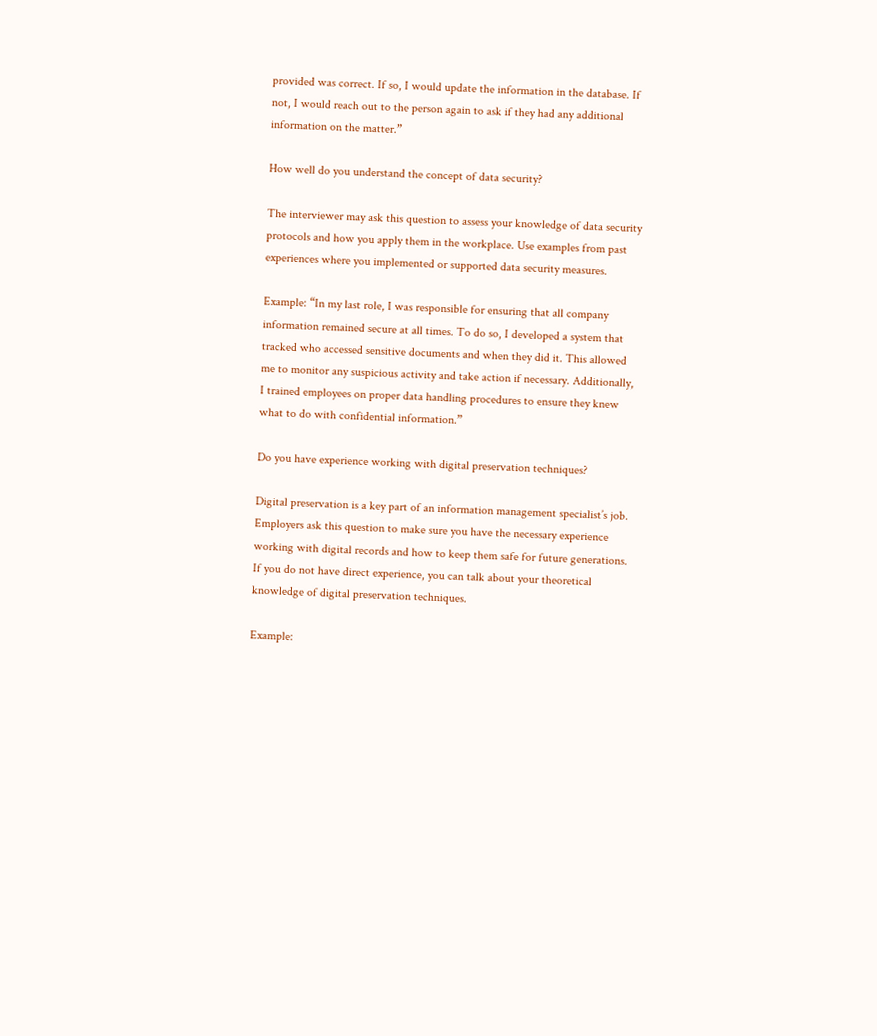provided was correct. If so, I would update the information in the database. If not, I would reach out to the person again to ask if they had any additional information on the matter.”

How well do you understand the concept of data security?

The interviewer may ask this question to assess your knowledge of data security protocols and how you apply them in the workplace. Use examples from past experiences where you implemented or supported data security measures.

Example: “In my last role, I was responsible for ensuring that all company information remained secure at all times. To do so, I developed a system that tracked who accessed sensitive documents and when they did it. This allowed me to monitor any suspicious activity and take action if necessary. Additionally, I trained employees on proper data handling procedures to ensure they knew what to do with confidential information.”

Do you have experience working with digital preservation techniques?

Digital preservation is a key part of an information management specialist’s job. Employers ask this question to make sure you have the necessary experience working with digital records and how to keep them safe for future generations. If you do not have direct experience, you can talk about your theoretical knowledge of digital preservation techniques.

Example: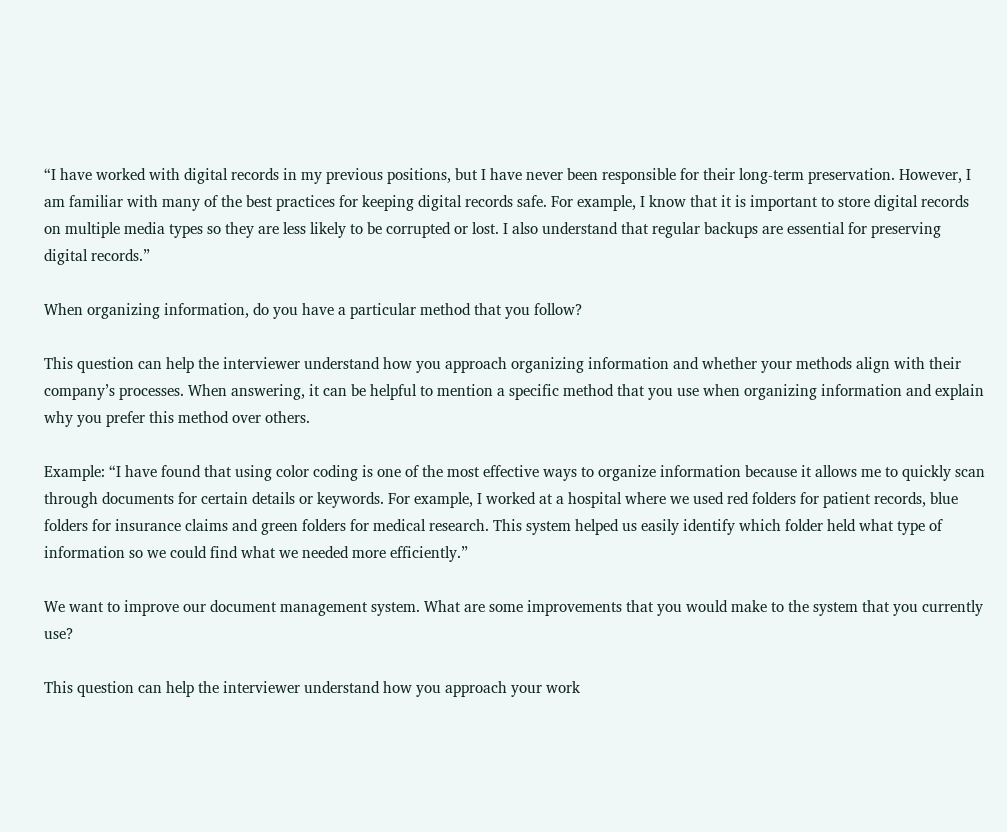“I have worked with digital records in my previous positions, but I have never been responsible for their long-term preservation. However, I am familiar with many of the best practices for keeping digital records safe. For example, I know that it is important to store digital records on multiple media types so they are less likely to be corrupted or lost. I also understand that regular backups are essential for preserving digital records.”

When organizing information, do you have a particular method that you follow?

This question can help the interviewer understand how you approach organizing information and whether your methods align with their company’s processes. When answering, it can be helpful to mention a specific method that you use when organizing information and explain why you prefer this method over others.

Example: “I have found that using color coding is one of the most effective ways to organize information because it allows me to quickly scan through documents for certain details or keywords. For example, I worked at a hospital where we used red folders for patient records, blue folders for insurance claims and green folders for medical research. This system helped us easily identify which folder held what type of information so we could find what we needed more efficiently.”

We want to improve our document management system. What are some improvements that you would make to the system that you currently use?

This question can help the interviewer understand how you approach your work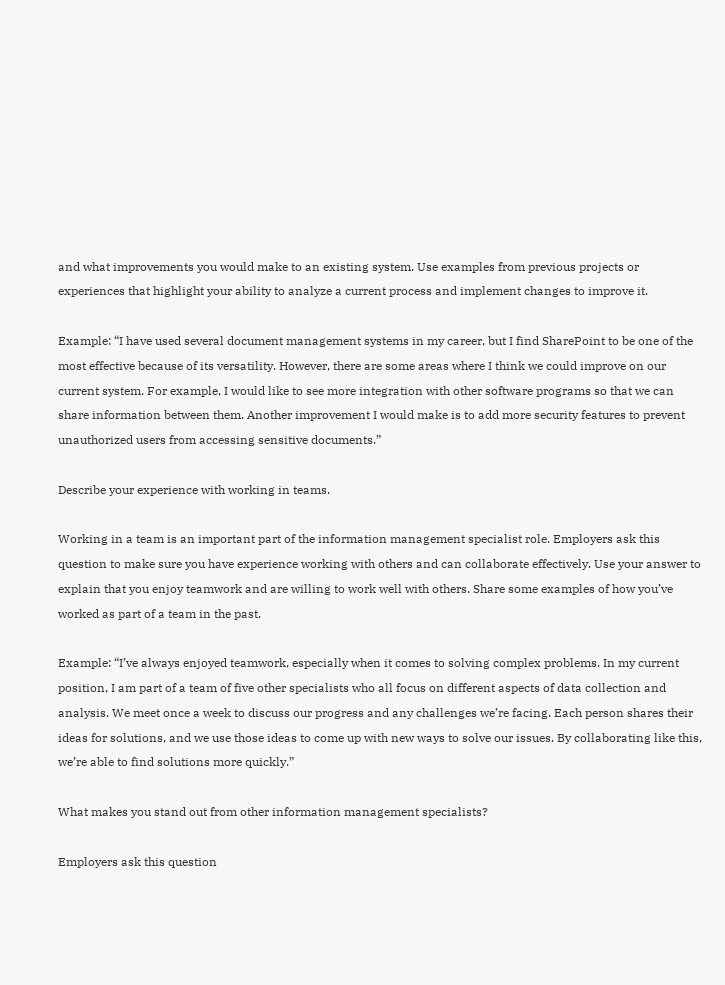and what improvements you would make to an existing system. Use examples from previous projects or experiences that highlight your ability to analyze a current process and implement changes to improve it.

Example: “I have used several document management systems in my career, but I find SharePoint to be one of the most effective because of its versatility. However, there are some areas where I think we could improve on our current system. For example, I would like to see more integration with other software programs so that we can share information between them. Another improvement I would make is to add more security features to prevent unauthorized users from accessing sensitive documents.”

Describe your experience with working in teams.

Working in a team is an important part of the information management specialist role. Employers ask this question to make sure you have experience working with others and can collaborate effectively. Use your answer to explain that you enjoy teamwork and are willing to work well with others. Share some examples of how you’ve worked as part of a team in the past.

Example: “I’ve always enjoyed teamwork, especially when it comes to solving complex problems. In my current position, I am part of a team of five other specialists who all focus on different aspects of data collection and analysis. We meet once a week to discuss our progress and any challenges we’re facing. Each person shares their ideas for solutions, and we use those ideas to come up with new ways to solve our issues. By collaborating like this, we’re able to find solutions more quickly.”

What makes you stand out from other information management specialists?

Employers ask this question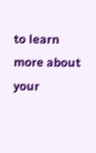to learn more about your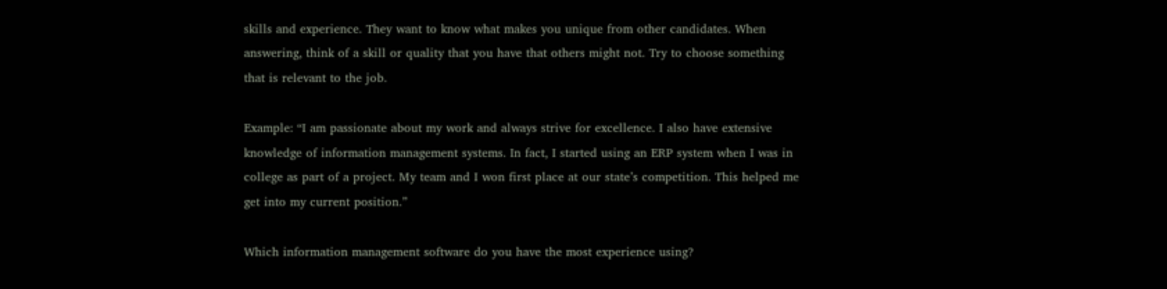skills and experience. They want to know what makes you unique from other candidates. When answering, think of a skill or quality that you have that others might not. Try to choose something that is relevant to the job.

Example: “I am passionate about my work and always strive for excellence. I also have extensive knowledge of information management systems. In fact, I started using an ERP system when I was in college as part of a project. My team and I won first place at our state’s competition. This helped me get into my current position.”

Which information management software do you have the most experience using?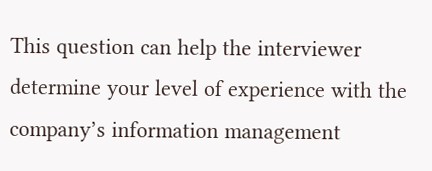This question can help the interviewer determine your level of experience with the company’s information management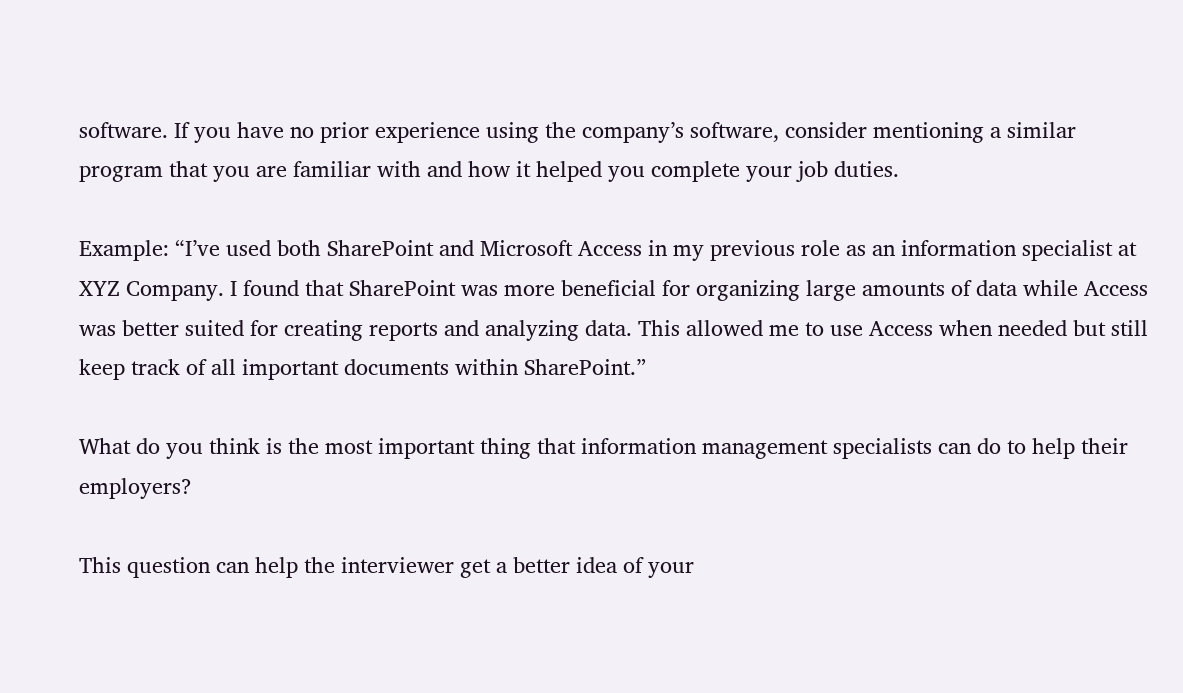software. If you have no prior experience using the company’s software, consider mentioning a similar program that you are familiar with and how it helped you complete your job duties.

Example: “I’ve used both SharePoint and Microsoft Access in my previous role as an information specialist at XYZ Company. I found that SharePoint was more beneficial for organizing large amounts of data while Access was better suited for creating reports and analyzing data. This allowed me to use Access when needed but still keep track of all important documents within SharePoint.”

What do you think is the most important thing that information management specialists can do to help their employers?

This question can help the interviewer get a better idea of your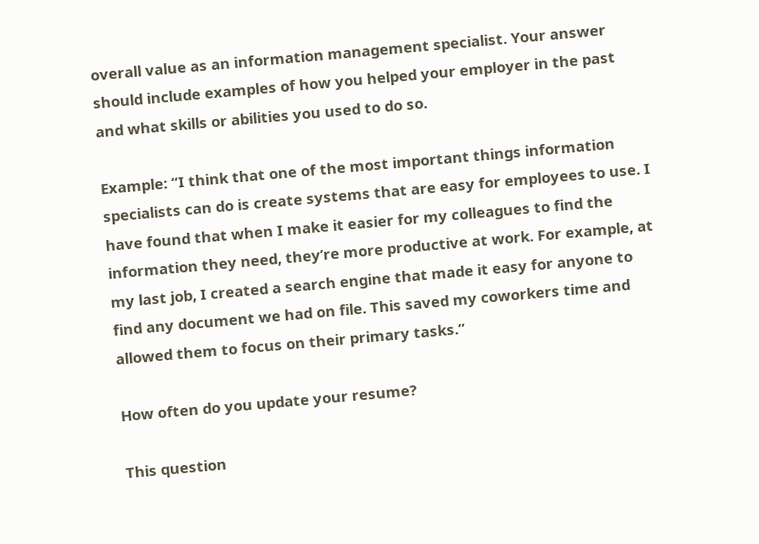overall value as an information management specialist. Your answer should include examples of how you helped your employer in the past and what skills or abilities you used to do so.

Example: “I think that one of the most important things information specialists can do is create systems that are easy for employees to use. I have found that when I make it easier for my colleagues to find the information they need, they’re more productive at work. For example, at my last job, I created a search engine that made it easy for anyone to find any document we had on file. This saved my coworkers time and allowed them to focus on their primary tasks.”

How often do you update your resume?

This question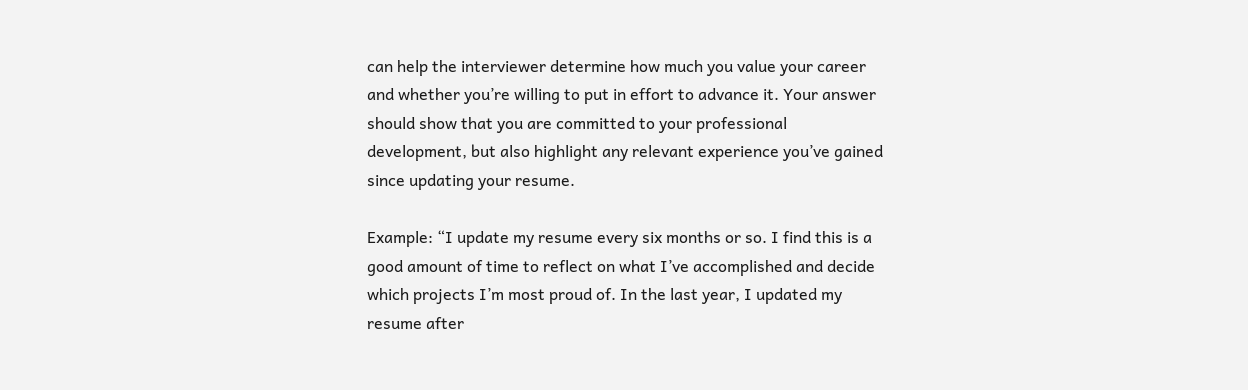can help the interviewer determine how much you value your career and whether you’re willing to put in effort to advance it. Your answer should show that you are committed to your professional development, but also highlight any relevant experience you’ve gained since updating your resume.

Example: “I update my resume every six months or so. I find this is a good amount of time to reflect on what I’ve accomplished and decide which projects I’m most proud of. In the last year, I updated my resume after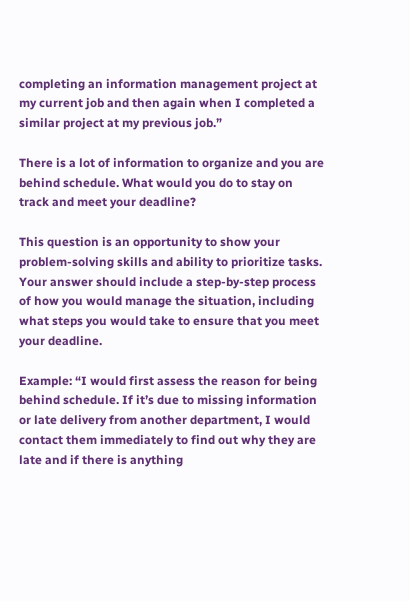completing an information management project at my current job and then again when I completed a similar project at my previous job.”

There is a lot of information to organize and you are behind schedule. What would you do to stay on track and meet your deadline?

This question is an opportunity to show your problem-solving skills and ability to prioritize tasks. Your answer should include a step-by-step process of how you would manage the situation, including what steps you would take to ensure that you meet your deadline.

Example: “I would first assess the reason for being behind schedule. If it’s due to missing information or late delivery from another department, I would contact them immediately to find out why they are late and if there is anything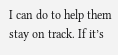I can do to help them stay on track. If it’s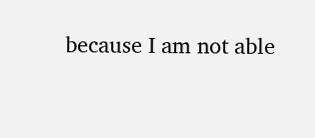because I am not able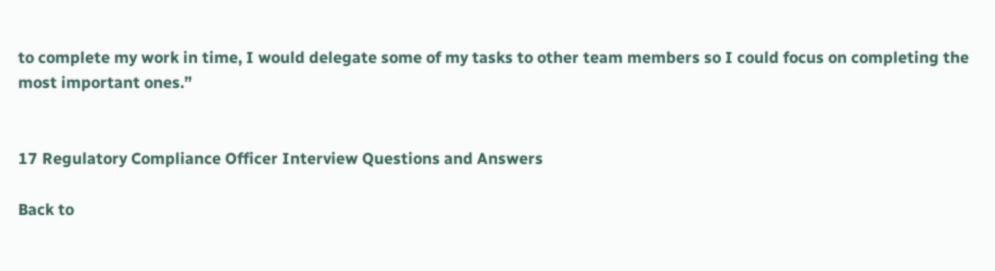to complete my work in time, I would delegate some of my tasks to other team members so I could focus on completing the most important ones.”


17 Regulatory Compliance Officer Interview Questions and Answers

Back to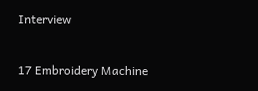Interview

17 Embroidery Machine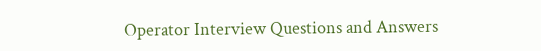Operator Interview Questions and Answers